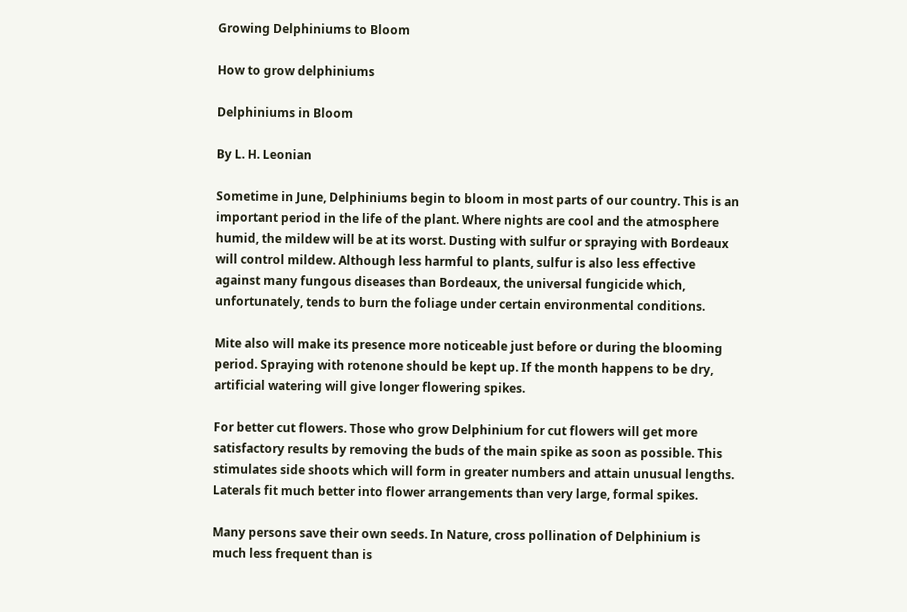Growing Delphiniums to Bloom

How to grow delphiniums

Delphiniums in Bloom

By L. H. Leonian

Sometime in June, Delphiniums begin to bloom in most parts of our country. This is an important period in the life of the plant. Where nights are cool and the atmosphere humid, the mildew will be at its worst. Dusting with sulfur or spraying with Bordeaux will control mildew. Although less harmful to plants, sulfur is also less effective against many fungous diseases than Bordeaux, the universal fungicide which, unfortunately, tends to burn the foliage under certain environmental conditions.

Mite also will make its presence more noticeable just before or during the blooming period. Spraying with rotenone should be kept up. If the month happens to be dry, artificial watering will give longer flowering spikes.

For better cut flowers. Those who grow Delphinium for cut flowers will get more satisfactory results by removing the buds of the main spike as soon as possible. This stimulates side shoots which will form in greater numbers and attain unusual lengths. Laterals fit much better into flower arrangements than very large, formal spikes.

Many persons save their own seeds. In Nature, cross pollination of Delphinium is much less frequent than is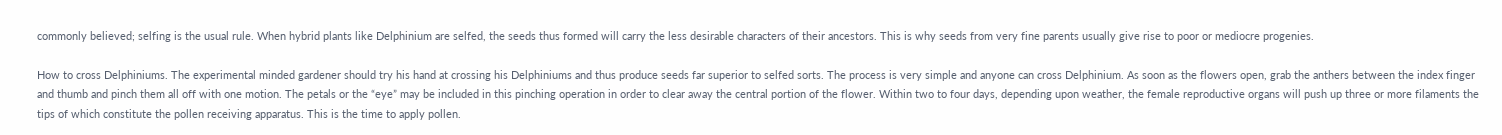commonly believed; selfing is the usual rule. When hybrid plants like Delphinium are selfed, the seeds thus formed will carry the less desirable characters of their ancestors. This is why seeds from very fine parents usually give rise to poor or mediocre progenies.

How to cross Delphiniums. The experimental minded gardener should try his hand at crossing his Delphiniums and thus produce seeds far superior to selfed sorts. The process is very simple and anyone can cross Delphinium. As soon as the flowers open, grab the anthers between the index finger and thumb and pinch them all off with one motion. The petals or the “eye” may be included in this pinching operation in order to clear away the central portion of the flower. Within two to four days, depending upon weather, the female reproductive organs will push up three or more filaments the tips of which constitute the pollen receiving apparatus. This is the time to apply pollen.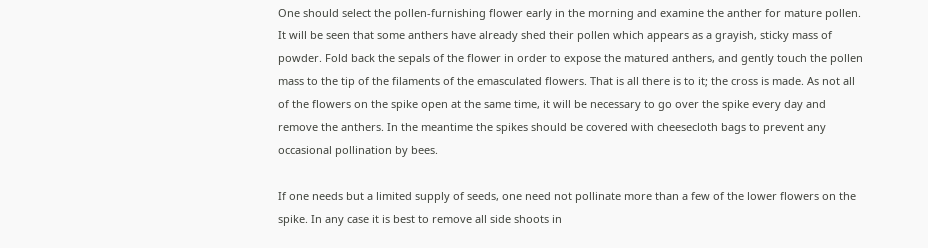One should select the pollen-furnishing flower early in the morning and examine the anther for mature pollen. It will be seen that some anthers have already shed their pollen which appears as a grayish, sticky mass of powder. Fold back the sepals of the flower in order to expose the matured anthers, and gently touch the pollen mass to the tip of the filaments of the emasculated flowers. That is all there is to it; the cross is made. As not all of the flowers on the spike open at the same time, it will be necessary to go over the spike every day and remove the anthers. In the meantime the spikes should be covered with cheesecloth bags to prevent any occasional pollination by bees.

If one needs but a limited supply of seeds, one need not pollinate more than a few of the lower flowers on the spike. In any case it is best to remove all side shoots in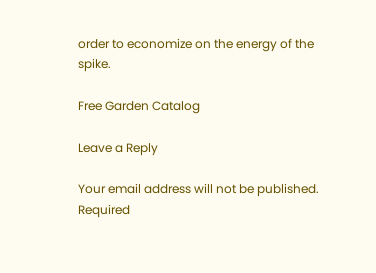order to economize on the energy of the spike.

Free Garden Catalog

Leave a Reply

Your email address will not be published. Required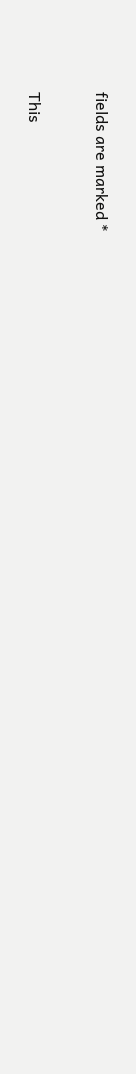fields are marked *


This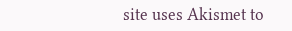site uses Akismet to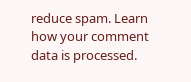reduce spam. Learn how your comment data is processed.